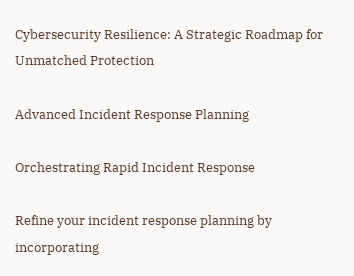Cybersecurity Resilience: A Strategic Roadmap for Unmatched Protection

Advanced Incident Response Planning

Orchestrating Rapid Incident Response

Refine your incident response planning by incorporating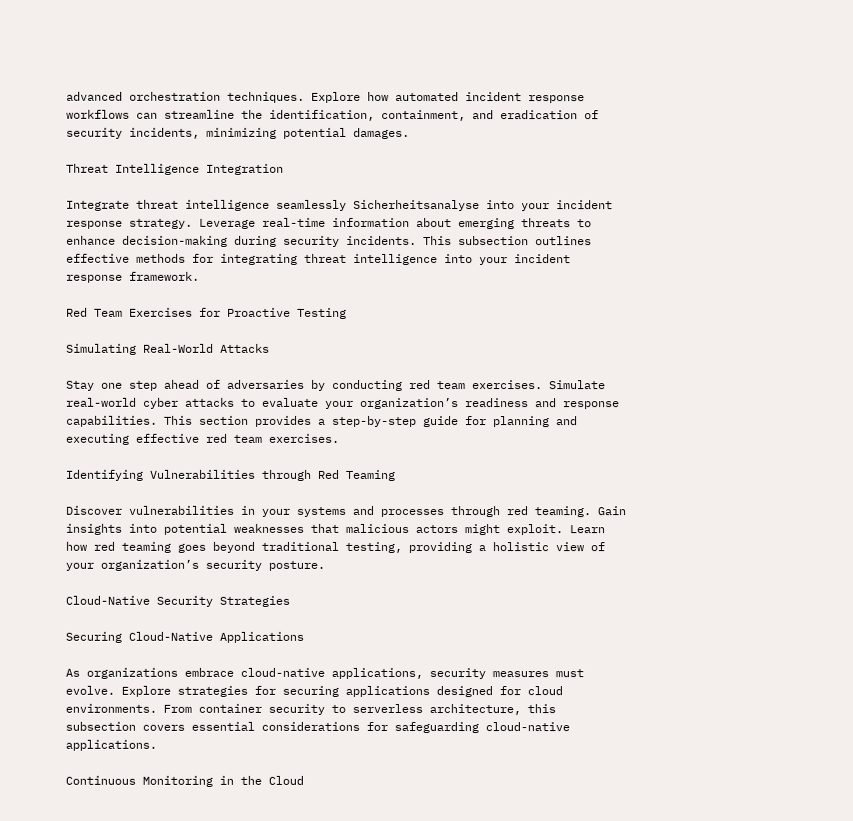advanced orchestration techniques. Explore how automated incident response workflows can streamline the identification, containment, and eradication of security incidents, minimizing potential damages.

Threat Intelligence Integration

Integrate threat intelligence seamlessly Sicherheitsanalyse into your incident response strategy. Leverage real-time information about emerging threats to enhance decision-making during security incidents. This subsection outlines effective methods for integrating threat intelligence into your incident response framework.

Red Team Exercises for Proactive Testing

Simulating Real-World Attacks

Stay one step ahead of adversaries by conducting red team exercises. Simulate real-world cyber attacks to evaluate your organization’s readiness and response capabilities. This section provides a step-by-step guide for planning and executing effective red team exercises.

Identifying Vulnerabilities through Red Teaming

Discover vulnerabilities in your systems and processes through red teaming. Gain insights into potential weaknesses that malicious actors might exploit. Learn how red teaming goes beyond traditional testing, providing a holistic view of your organization’s security posture.

Cloud-Native Security Strategies

Securing Cloud-Native Applications

As organizations embrace cloud-native applications, security measures must evolve. Explore strategies for securing applications designed for cloud environments. From container security to serverless architecture, this subsection covers essential considerations for safeguarding cloud-native applications.

Continuous Monitoring in the Cloud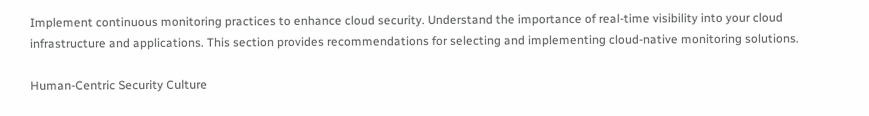Implement continuous monitoring practices to enhance cloud security. Understand the importance of real-time visibility into your cloud infrastructure and applications. This section provides recommendations for selecting and implementing cloud-native monitoring solutions.

Human-Centric Security Culture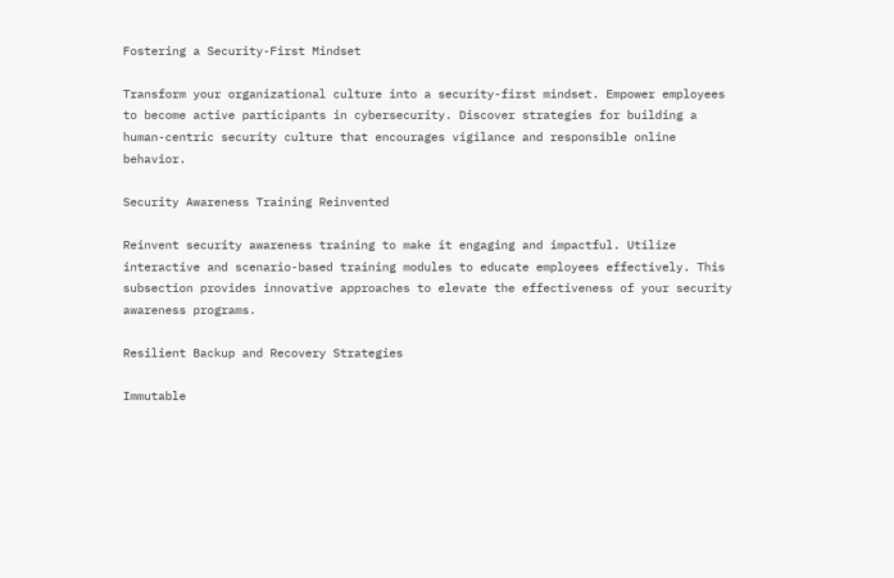Fostering a Security-First Mindset

Transform your organizational culture into a security-first mindset. Empower employees to become active participants in cybersecurity. Discover strategies for building a human-centric security culture that encourages vigilance and responsible online behavior.

Security Awareness Training Reinvented

Reinvent security awareness training to make it engaging and impactful. Utilize interactive and scenario-based training modules to educate employees effectively. This subsection provides innovative approaches to elevate the effectiveness of your security awareness programs.

Resilient Backup and Recovery Strategies

Immutable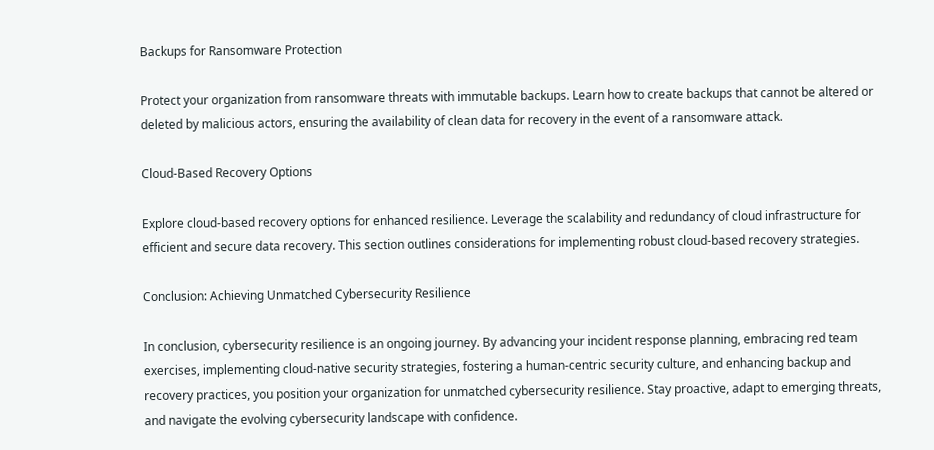Backups for Ransomware Protection

Protect your organization from ransomware threats with immutable backups. Learn how to create backups that cannot be altered or deleted by malicious actors, ensuring the availability of clean data for recovery in the event of a ransomware attack.

Cloud-Based Recovery Options

Explore cloud-based recovery options for enhanced resilience. Leverage the scalability and redundancy of cloud infrastructure for efficient and secure data recovery. This section outlines considerations for implementing robust cloud-based recovery strategies.

Conclusion: Achieving Unmatched Cybersecurity Resilience

In conclusion, cybersecurity resilience is an ongoing journey. By advancing your incident response planning, embracing red team exercises, implementing cloud-native security strategies, fostering a human-centric security culture, and enhancing backup and recovery practices, you position your organization for unmatched cybersecurity resilience. Stay proactive, adapt to emerging threats, and navigate the evolving cybersecurity landscape with confidence.